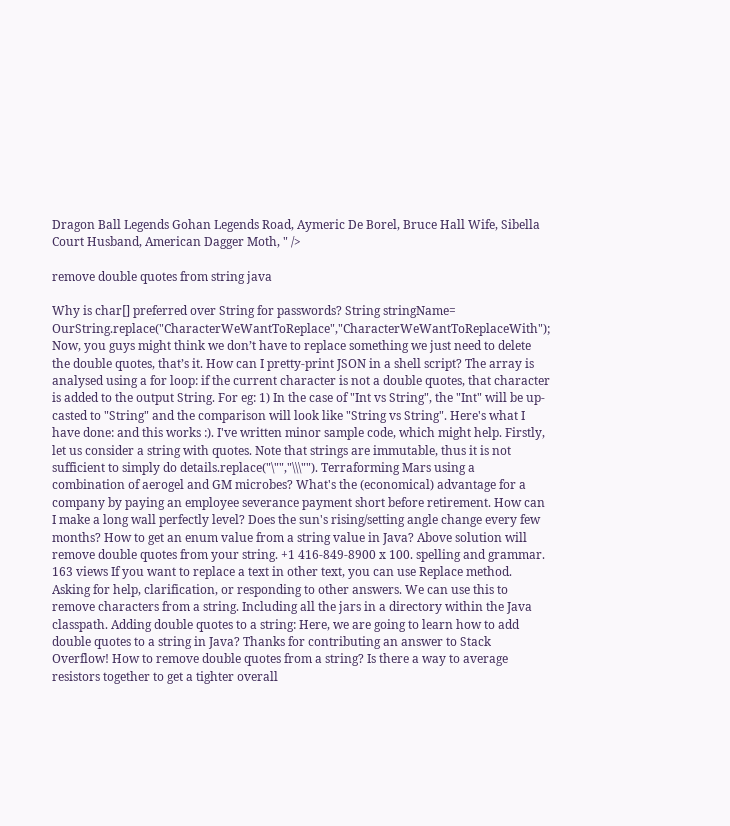Dragon Ball Legends Gohan Legends Road, Aymeric De Borel, Bruce Hall Wife, Sibella Court Husband, American Dagger Moth, " />

remove double quotes from string java

Why is char[] preferred over String for passwords? String stringName= OurString.replace("CharacterWeWantToReplace","CharacterWeWantToReplaceWith"); Now, you guys might think we don’t have to replace something we just need to delete the double quotes, that’s it. How can I pretty-print JSON in a shell script? The array is analysed using a for loop: if the current character is not a double quotes, that character is added to the output String. For eg: 1) In the case of "Int vs String", the "Int" will be up-casted to "String" and the comparison will look like "String vs String". Here's what I have done: and this works :). I've written minor sample code, which might help. Firstly, let us consider a string with quotes. Note that strings are immutable, thus it is not sufficient to simply do details.replace("\"","\\\""). Terraforming Mars using a combination of aerogel and GM microbes? What's the (economical) advantage for a company by paying an employee severance payment short before retirement. How can I make a long wall perfectly level? Does the sun's rising/setting angle change every few months? How to get an enum value from a string value in Java? Above solution will remove double quotes from your string. +1 416-849-8900 x 100. spelling and grammar. 163 views If you want to replace a text in other text, you can use Replace method. Asking for help, clarification, or responding to other answers. We can use this to remove characters from a string. Including all the jars in a directory within the Java classpath. Adding double quotes to a string: Here, we are going to learn how to add double quotes to a string in Java? Thanks for contributing an answer to Stack Overflow! How to remove double quotes from a string? Is there a way to average resistors together to get a tighter overall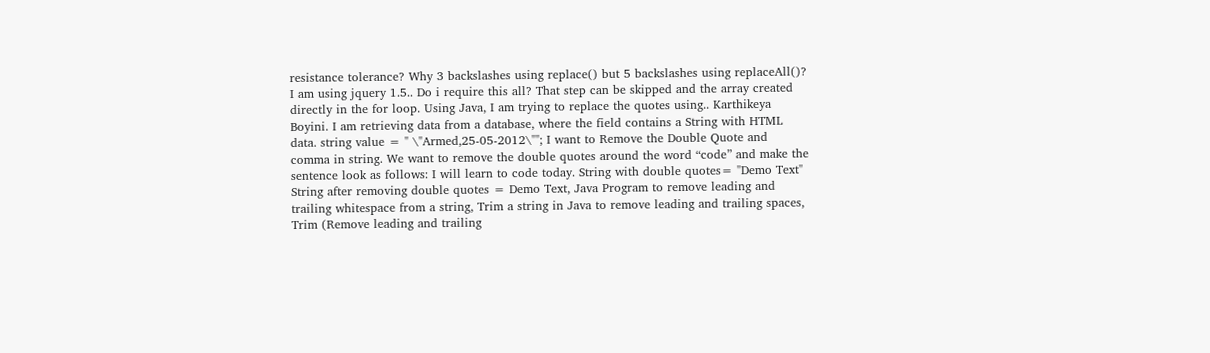resistance tolerance? Why 3 backslashes using replace() but 5 backslashes using replaceAll()? I am using jquery 1.5.. Do i require this all? That step can be skipped and the array created directly in the for loop. Using Java, I am trying to replace the quotes using.. Karthikeya Boyini. I am retrieving data from a database, where the field contains a String with HTML data. string value = " \"Armed,25-05-2012\""; I want to Remove the Double Quote and comma in string. We want to remove the double quotes around the word “code” and make the sentence look as follows: I will learn to code today. String with double quotes= "Demo Text" String after removing double quotes = Demo Text, Java Program to remove leading and trailing whitespace from a string, Trim a string in Java to remove leading and trailing spaces, Trim (Remove leading and trailing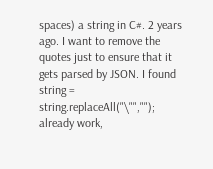spaces) a string in C#. 2 years ago. I want to remove the quotes just to ensure that it gets parsed by JSON. I found string = string.replaceAll("\"",""); already work,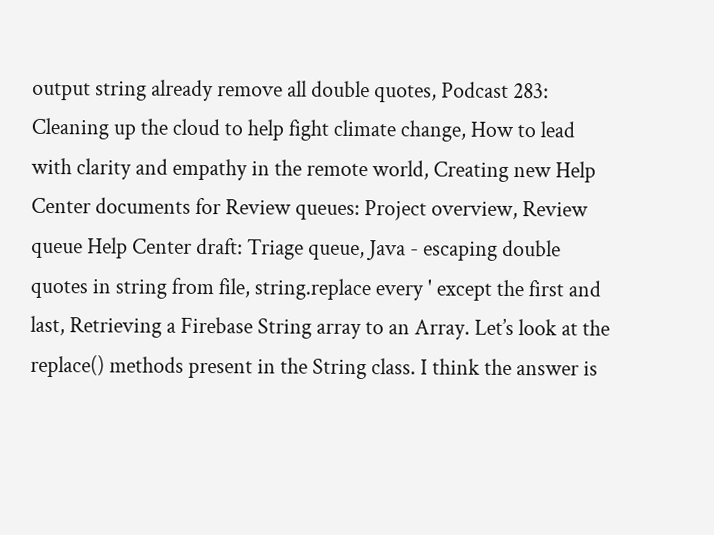output string already remove all double quotes, Podcast 283: Cleaning up the cloud to help fight climate change, How to lead with clarity and empathy in the remote world, Creating new Help Center documents for Review queues: Project overview, Review queue Help Center draft: Triage queue, Java - escaping double quotes in string from file, string.replace every ' except the first and last, Retrieving a Firebase String array to an Array. Let’s look at the replace() methods present in the String class. I think the answer is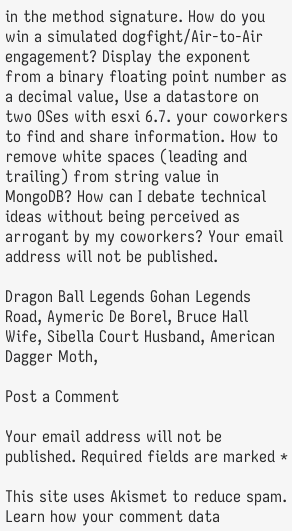in the method signature. How do you win a simulated dogfight/Air-to-Air engagement? Display the exponent from a binary floating point number as a decimal value, Use a datastore on two OSes with esxi 6.7. your coworkers to find and share information. How to remove white spaces (leading and trailing) from string value in MongoDB? How can I debate technical ideas without being perceived as arrogant by my coworkers? Your email address will not be published.

Dragon Ball Legends Gohan Legends Road, Aymeric De Borel, Bruce Hall Wife, Sibella Court Husband, American Dagger Moth,

Post a Comment

Your email address will not be published. Required fields are marked *

This site uses Akismet to reduce spam. Learn how your comment data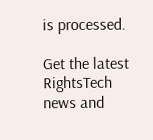is processed.

Get the latest RightsTech news and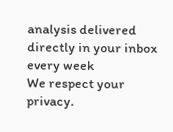analysis delivered directly in your inbox every week
We respect your privacy.